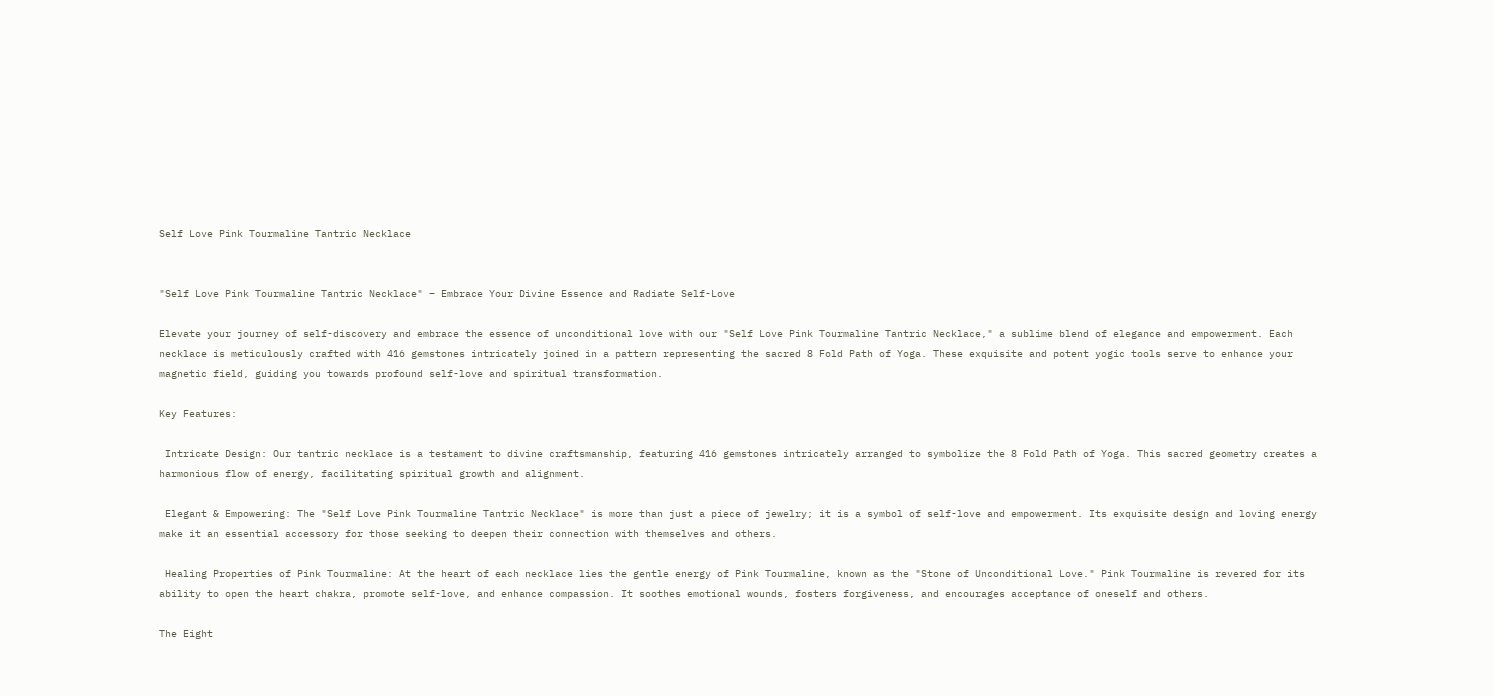Self Love Pink Tourmaline Tantric Necklace


"Self Love Pink Tourmaline Tantric Necklace" – Embrace Your Divine Essence and Radiate Self-Love

Elevate your journey of self-discovery and embrace the essence of unconditional love with our "Self Love Pink Tourmaline Tantric Necklace," a sublime blend of elegance and empowerment. Each necklace is meticulously crafted with 416 gemstones intricately joined in a pattern representing the sacred 8 Fold Path of Yoga. These exquisite and potent yogic tools serve to enhance your magnetic field, guiding you towards profound self-love and spiritual transformation.

Key Features:

 Intricate Design: Our tantric necklace is a testament to divine craftsmanship, featuring 416 gemstones intricately arranged to symbolize the 8 Fold Path of Yoga. This sacred geometry creates a harmonious flow of energy, facilitating spiritual growth and alignment.

 Elegant & Empowering: The "Self Love Pink Tourmaline Tantric Necklace" is more than just a piece of jewelry; it is a symbol of self-love and empowerment. Its exquisite design and loving energy make it an essential accessory for those seeking to deepen their connection with themselves and others.

 Healing Properties of Pink Tourmaline: At the heart of each necklace lies the gentle energy of Pink Tourmaline, known as the "Stone of Unconditional Love." Pink Tourmaline is revered for its ability to open the heart chakra, promote self-love, and enhance compassion. It soothes emotional wounds, fosters forgiveness, and encourages acceptance of oneself and others.

The Eight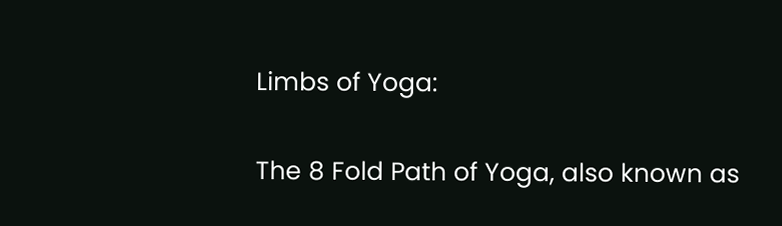Limbs of Yoga:

The 8 Fold Path of Yoga, also known as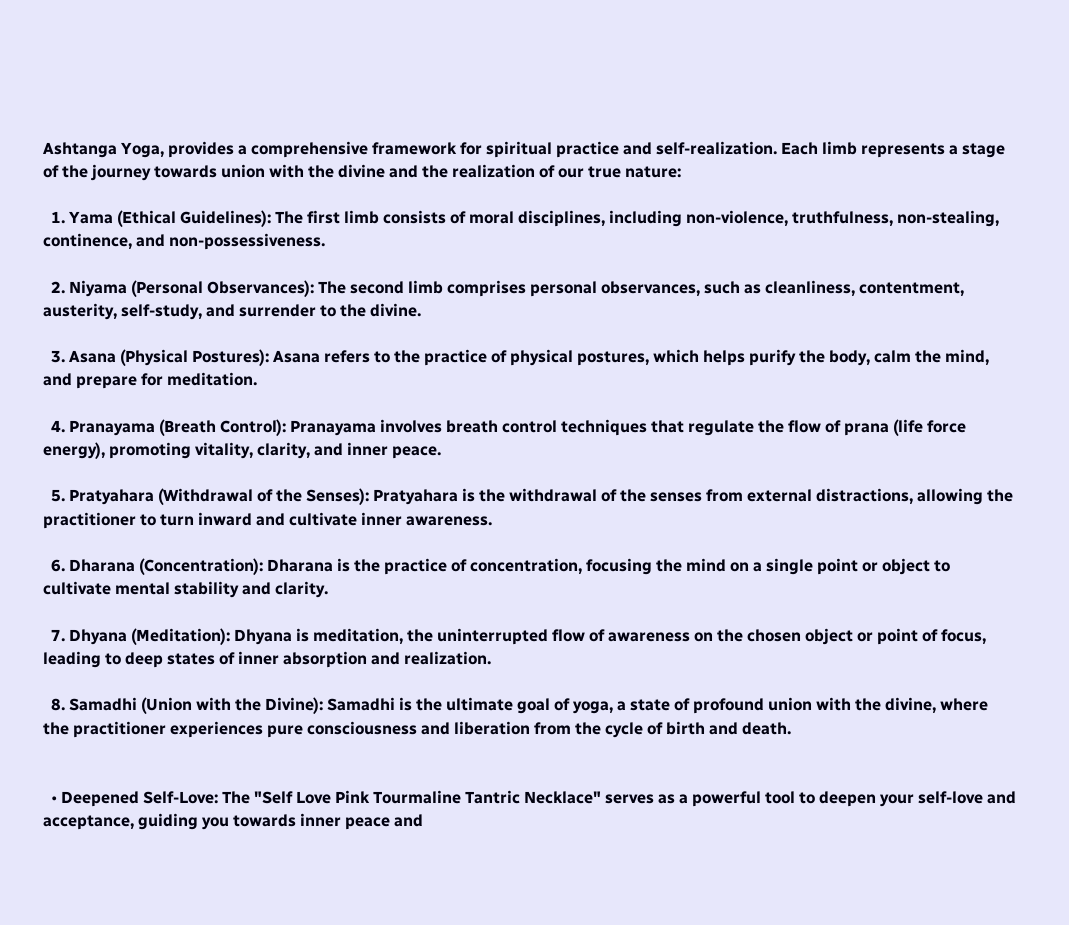Ashtanga Yoga, provides a comprehensive framework for spiritual practice and self-realization. Each limb represents a stage of the journey towards union with the divine and the realization of our true nature:

  1. Yama (Ethical Guidelines): The first limb consists of moral disciplines, including non-violence, truthfulness, non-stealing, continence, and non-possessiveness.

  2. Niyama (Personal Observances): The second limb comprises personal observances, such as cleanliness, contentment, austerity, self-study, and surrender to the divine.

  3. Asana (Physical Postures): Asana refers to the practice of physical postures, which helps purify the body, calm the mind, and prepare for meditation.

  4. Pranayama (Breath Control): Pranayama involves breath control techniques that regulate the flow of prana (life force energy), promoting vitality, clarity, and inner peace.

  5. Pratyahara (Withdrawal of the Senses): Pratyahara is the withdrawal of the senses from external distractions, allowing the practitioner to turn inward and cultivate inner awareness.

  6. Dharana (Concentration): Dharana is the practice of concentration, focusing the mind on a single point or object to cultivate mental stability and clarity.

  7. Dhyana (Meditation): Dhyana is meditation, the uninterrupted flow of awareness on the chosen object or point of focus, leading to deep states of inner absorption and realization.

  8. Samadhi (Union with the Divine): Samadhi is the ultimate goal of yoga, a state of profound union with the divine, where the practitioner experiences pure consciousness and liberation from the cycle of birth and death.


  • Deepened Self-Love: The "Self Love Pink Tourmaline Tantric Necklace" serves as a powerful tool to deepen your self-love and acceptance, guiding you towards inner peace and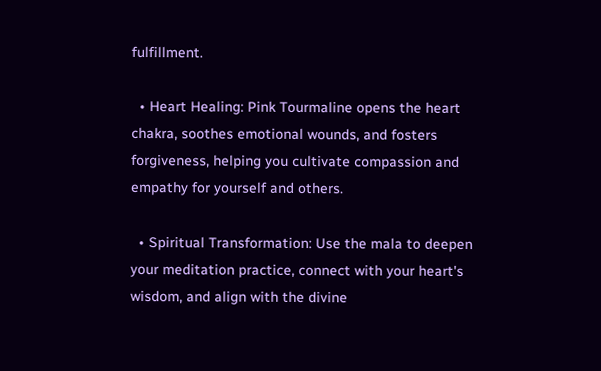fulfillment.

  • Heart Healing: Pink Tourmaline opens the heart chakra, soothes emotional wounds, and fosters forgiveness, helping you cultivate compassion and empathy for yourself and others.

  • Spiritual Transformation: Use the mala to deepen your meditation practice, connect with your heart's wisdom, and align with the divine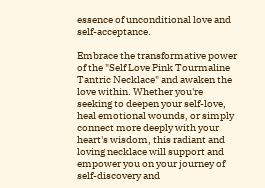essence of unconditional love and self-acceptance.

Embrace the transformative power of the "Self Love Pink Tourmaline Tantric Necklace" and awaken the love within. Whether you're seeking to deepen your self-love, heal emotional wounds, or simply connect more deeply with your heart's wisdom, this radiant and loving necklace will support and empower you on your journey of self-discovery and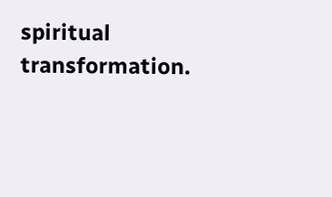spiritual transformation.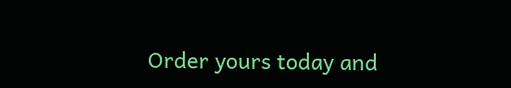Order yours today and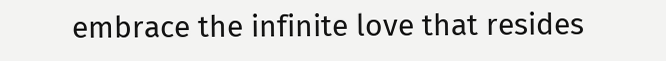embrace the infinite love that resides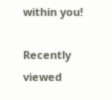within you!

Recently viewed